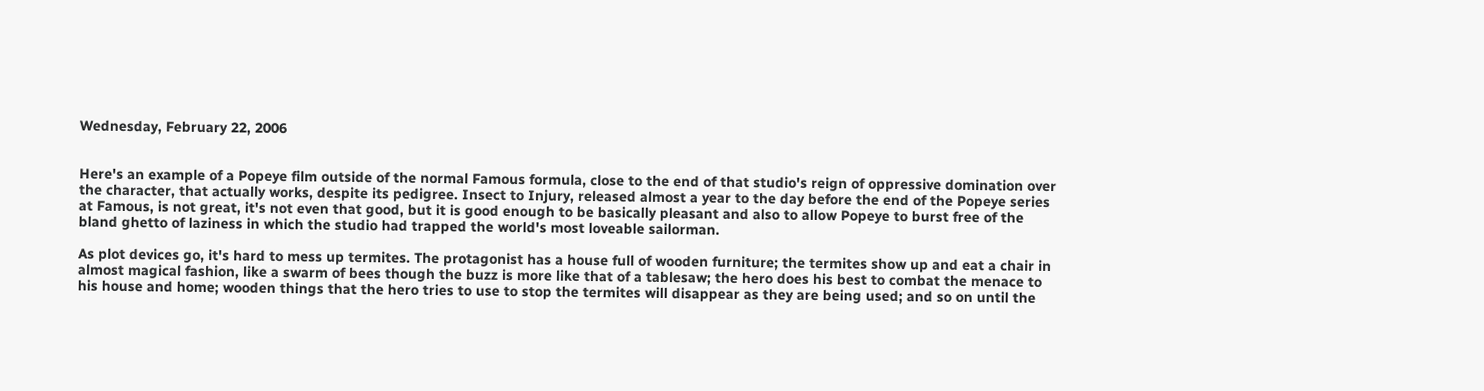Wednesday, February 22, 2006


Here's an example of a Popeye film outside of the normal Famous formula, close to the end of that studio's reign of oppressive domination over the character, that actually works, despite its pedigree. Insect to Injury, released almost a year to the day before the end of the Popeye series at Famous, is not great, it's not even that good, but it is good enough to be basically pleasant and also to allow Popeye to burst free of the bland ghetto of laziness in which the studio had trapped the world's most loveable sailorman.

As plot devices go, it's hard to mess up termites. The protagonist has a house full of wooden furniture; the termites show up and eat a chair in almost magical fashion, like a swarm of bees though the buzz is more like that of a tablesaw; the hero does his best to combat the menace to his house and home; wooden things that the hero tries to use to stop the termites will disappear as they are being used; and so on until the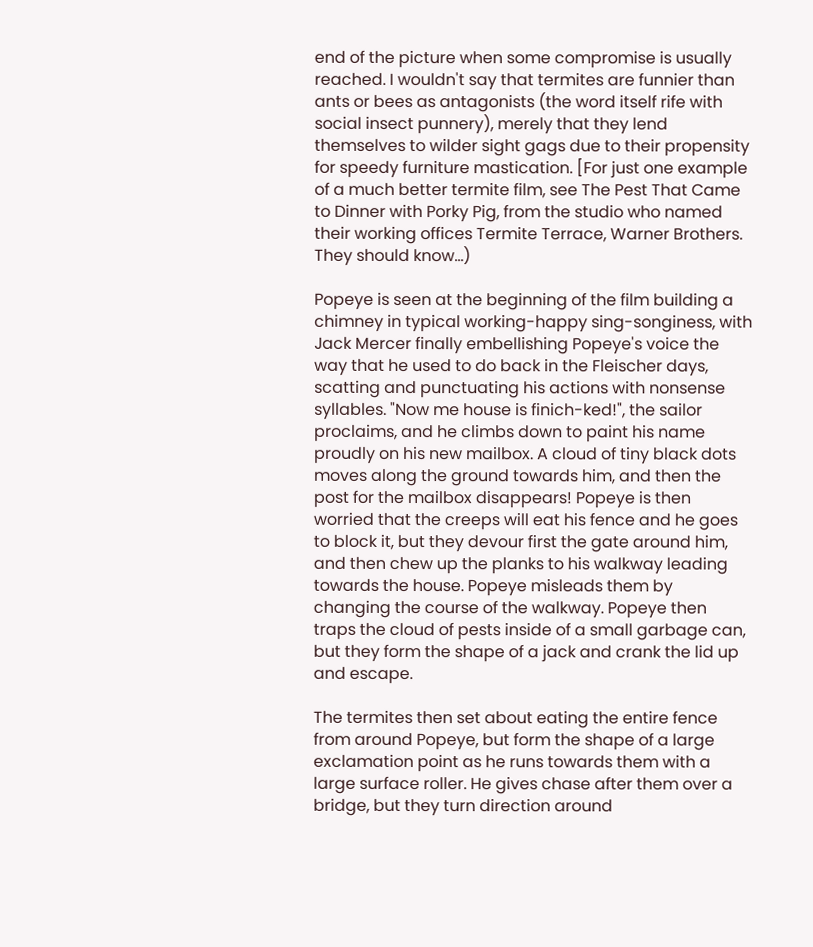end of the picture when some compromise is usually reached. I wouldn't say that termites are funnier than ants or bees as antagonists (the word itself rife with social insect punnery), merely that they lend themselves to wilder sight gags due to their propensity for speedy furniture mastication. [For just one example of a much better termite film, see The Pest That Came to Dinner with Porky Pig, from the studio who named their working offices Termite Terrace, Warner Brothers. They should know...)

Popeye is seen at the beginning of the film building a chimney in typical working-happy sing-songiness, with Jack Mercer finally embellishing Popeye's voice the way that he used to do back in the Fleischer days, scatting and punctuating his actions with nonsense syllables. "Now me house is finich-ked!", the sailor proclaims, and he climbs down to paint his name proudly on his new mailbox. A cloud of tiny black dots moves along the ground towards him, and then the post for the mailbox disappears! Popeye is then worried that the creeps will eat his fence and he goes to block it, but they devour first the gate around him, and then chew up the planks to his walkway leading towards the house. Popeye misleads them by changing the course of the walkway. Popeye then traps the cloud of pests inside of a small garbage can, but they form the shape of a jack and crank the lid up and escape.

The termites then set about eating the entire fence from around Popeye, but form the shape of a large exclamation point as he runs towards them with a large surface roller. He gives chase after them over a bridge, but they turn direction around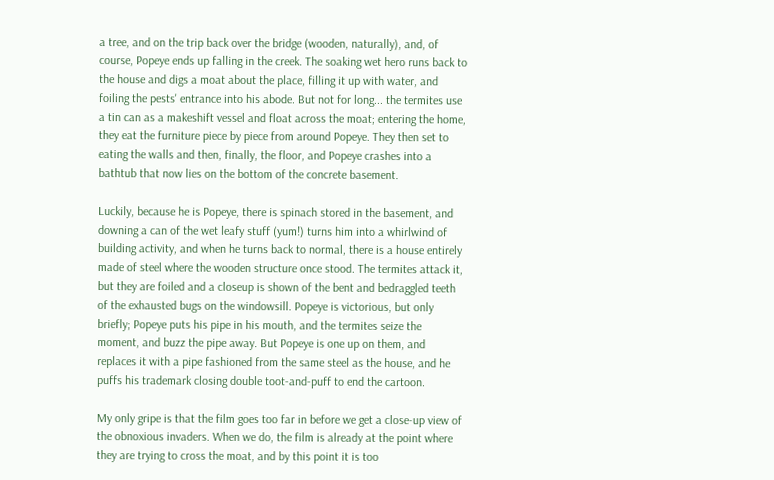a tree, and on the trip back over the bridge (wooden, naturally), and, of course, Popeye ends up falling in the creek. The soaking wet hero runs back to the house and digs a moat about the place, filling it up with water, and foiling the pests' entrance into his abode. But not for long... the termites use a tin can as a makeshift vessel and float across the moat; entering the home, they eat the furniture piece by piece from around Popeye. They then set to eating the walls and then, finally, the floor, and Popeye crashes into a bathtub that now lies on the bottom of the concrete basement.

Luckily, because he is Popeye, there is spinach stored in the basement, and downing a can of the wet leafy stuff (yum!) turns him into a whirlwind of building activity, and when he turns back to normal, there is a house entirely made of steel where the wooden structure once stood. The termites attack it, but they are foiled and a closeup is shown of the bent and bedraggled teeth of the exhausted bugs on the windowsill. Popeye is victorious, but only briefly; Popeye puts his pipe in his mouth, and the termites seize the moment, and buzz the pipe away. But Popeye is one up on them, and replaces it with a pipe fashioned from the same steel as the house, and he puffs his trademark closing double toot-and-puff to end the cartoon.

My only gripe is that the film goes too far in before we get a close-up view of the obnoxious invaders. When we do, the film is already at the point where they are trying to cross the moat, and by this point it is too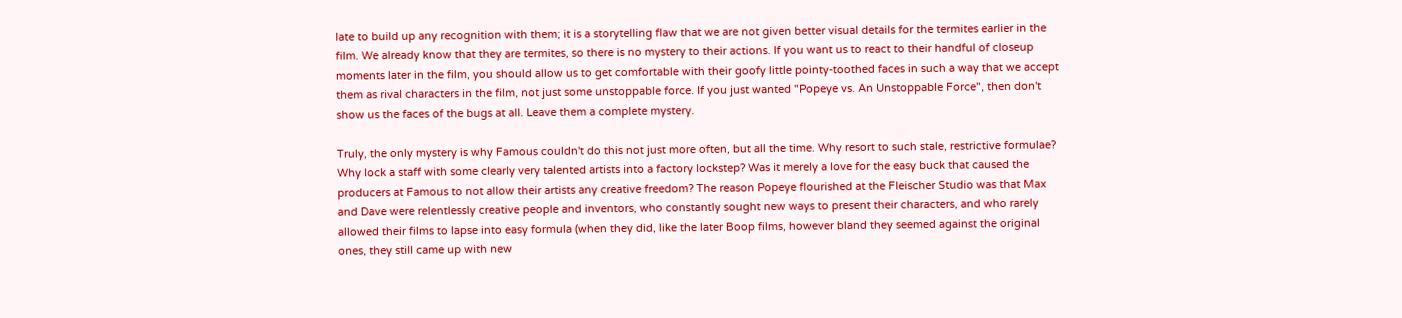late to build up any recognition with them; it is a storytelling flaw that we are not given better visual details for the termites earlier in the film. We already know that they are termites, so there is no mystery to their actions. If you want us to react to their handful of closeup moments later in the film, you should allow us to get comfortable with their goofy little pointy-toothed faces in such a way that we accept them as rival characters in the film, not just some unstoppable force. If you just wanted "Popeye vs. An Unstoppable Force", then don't show us the faces of the bugs at all. Leave them a complete mystery.

Truly, the only mystery is why Famous couldn't do this not just more often, but all the time. Why resort to such stale, restrictive formulae? Why lock a staff with some clearly very talented artists into a factory lockstep? Was it merely a love for the easy buck that caused the producers at Famous to not allow their artists any creative freedom? The reason Popeye flourished at the Fleischer Studio was that Max and Dave were relentlessly creative people and inventors, who constantly sought new ways to present their characters, and who rarely allowed their films to lapse into easy formula (when they did, like the later Boop films, however bland they seemed against the original ones, they still came up with new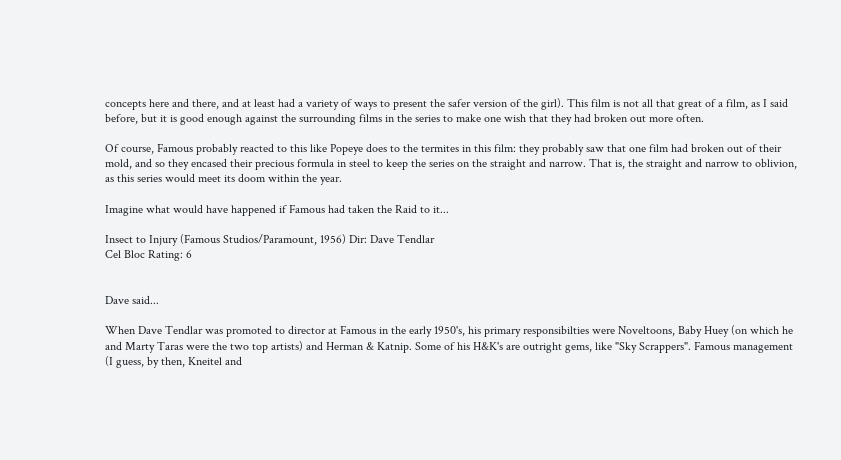concepts here and there, and at least had a variety of ways to present the safer version of the girl). This film is not all that great of a film, as I said before, but it is good enough against the surrounding films in the series to make one wish that they had broken out more often.

Of course, Famous probably reacted to this like Popeye does to the termites in this film: they probably saw that one film had broken out of their mold, and so they encased their precious formula in steel to keep the series on the straight and narrow. That is, the straight and narrow to oblivion, as this series would meet its doom within the year.

Imagine what would have happened if Famous had taken the Raid to it...

Insect to Injury (Famous Studios/Paramount, 1956) Dir: Dave Tendlar
Cel Bloc Rating: 6


Dave said...

When Dave Tendlar was promoted to director at Famous in the early 1950's, his primary responsibilties were Noveltoons, Baby Huey (on which he and Marty Taras were the two top artists) and Herman & Katnip. Some of his H&K's are outright gems, like "Sky Scrappers". Famous management (I guess, by then, Kneitel and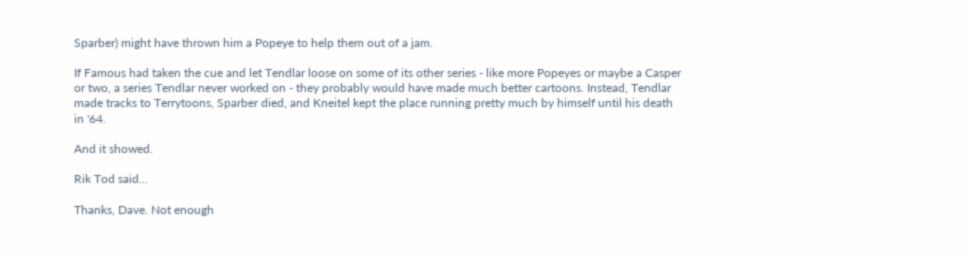Sparber) might have thrown him a Popeye to help them out of a jam.

If Famous had taken the cue and let Tendlar loose on some of its other series - like more Popeyes or maybe a Casper or two, a series Tendlar never worked on - they probably would have made much better cartoons. Instead, Tendlar made tracks to Terrytoons, Sparber died, and Kneitel kept the place running pretty much by himself until his death in '64.

And it showed.

Rik Tod said...

Thanks, Dave. Not enough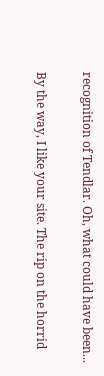recognition of Tendlar. Oh, what could have been...

By the way, I like your site. The rip on the horrid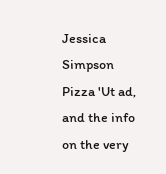Jessica Simpson Pizza 'Ut ad, and the info on the very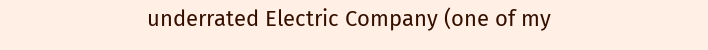underrated Electric Company (one of my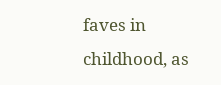faves in childhood, as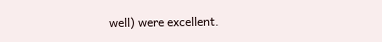well) were excellent.